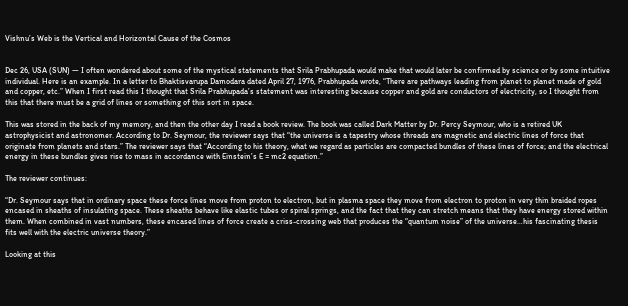Vishnu’s Web is the Vertical and Horizontal Cause of the Cosmos


Dec 26, USA (SUN) — I often wondered about some of the mystical statements that Srila Prabhupada would make that would later be confirmed by science or by some intuitive individual. Here is an example. In a letter to Bhaktisvarupa Damodara dated April 27, 1976, Prabhupada wrote, “There are pathways leading from planet to planet made of gold and copper, etc.” When I first read this I thought that Srila Prabhupada’s statement was interesting because copper and gold are conductors of electricity, so I thought from this that there must be a grid of lines or something of this sort in space.

This was stored in the back of my memory, and then the other day I read a book review. The book was called Dark Matter by Dr. Percy Seymour, who is a retired UK astrophysicist and astronomer. According to Dr. Seymour, the reviewer says that “the universe is a tapestry whose threads are magnetic and electric lines of force that originate from planets and stars.” The reviewer says that “According to his theory, what we regard as particles are compacted bundles of these lines of force; and the electrical energy in these bundles gives rise to mass in accordance with Einstein’s E = mc2 equation.”

The reviewer continues:

“Dr. Seymour says that in ordinary space these force lines move from proton to electron, but in plasma space they move from electron to proton in very thin braided ropes encased in sheaths of insulating space. These sheaths behave like elastic tubes or spiral springs, and the fact that they can stretch means that they have energy stored within them. When combined in vast numbers, these encased lines of force create a criss-crossing web that produces the “quantum noise” of the universe…his fascinating thesis fits well with the electric universe theory.”

Looking at this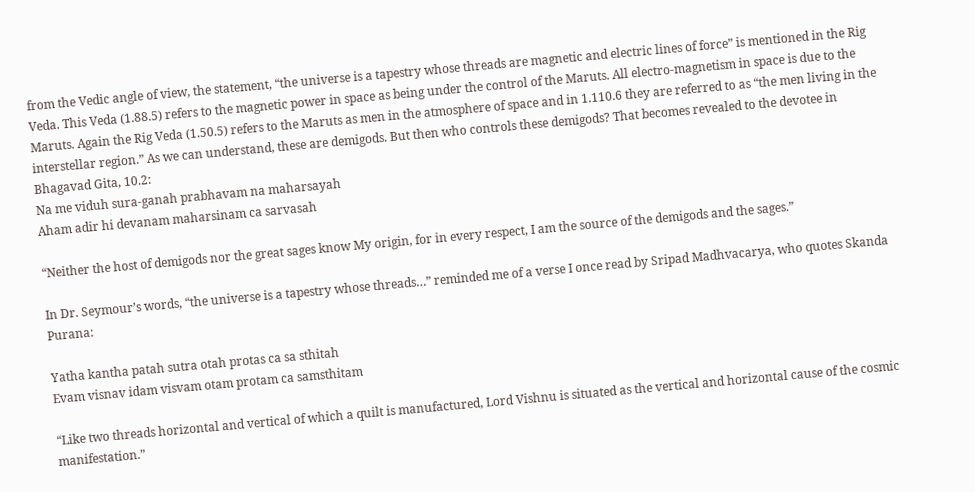from the Vedic angle of view, the statement, “the universe is a tapestry whose threads are magnetic and electric lines of force” is mentioned in the Rig Veda. This Veda (1.88.5) refers to the magnetic power in space as being under the control of the Maruts. All electro-magnetism in space is due to the Maruts. Again the Rig Veda (1.50.5) refers to the Maruts as men in the atmosphere of space and in 1.110.6 they are referred to as “the men living in the interstellar region.” As we can understand, these are demigods. But then who controls these demigods? That becomes revealed to the devotee in Bhagavad Gita, 10.2:
Na me viduh sura-ganah prabhavam na maharsayah
Aham adir hi devanam maharsinam ca sarvasah

“Neither the host of demigods nor the great sages know My origin, for in every respect, I am the source of the demigods and the sages.”

In Dr. Seymour’s words, “the universe is a tapestry whose threads…” reminded me of a verse I once read by Sripad Madhvacarya, who quotes Skanda Purana:

Yatha kantha patah sutra otah protas ca sa sthitah
Evam visnav idam visvam otam protam ca samsthitam

“Like two threads horizontal and vertical of which a quilt is manufactured, Lord Vishnu is situated as the vertical and horizontal cause of the cosmic manifestation.”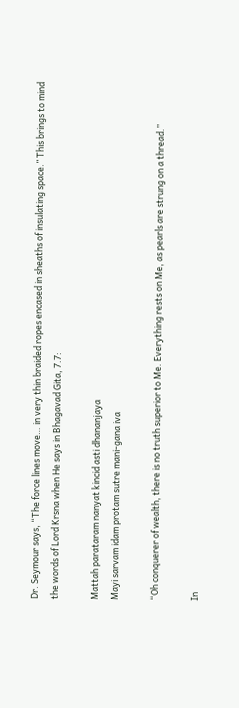Dr. Seymour says, “The force lines move… in very thin braided ropes encased in sheaths of insulating space.” This brings to mind the words of Lord Krsna when He says in Bhagavad Gita, 7.7:

Mattah parataram nanyat kincid asti dhananjaya
Mayi sarvam idam protam sutre mani-gana iva

“Oh conquerer of wealth, there is no truth superior to Me. Everything rests on Me, as pearls are strung on a thread.”

In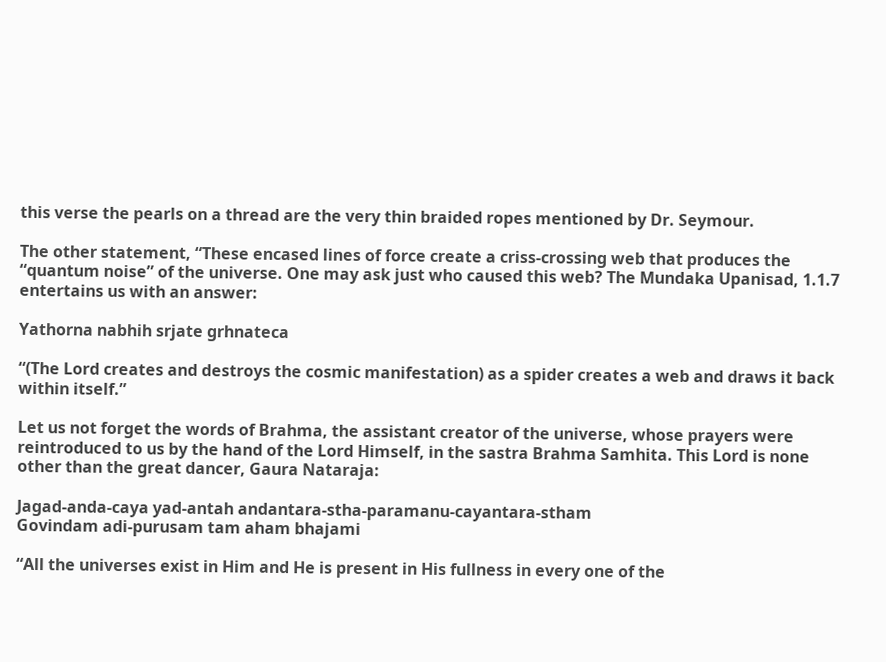this verse the pearls on a thread are the very thin braided ropes mentioned by Dr. Seymour.

The other statement, “These encased lines of force create a criss-crossing web that produces the “quantum noise” of the universe. One may ask just who caused this web? The Mundaka Upanisad, 1.1.7 entertains us with an answer:

Yathorna nabhih srjate grhnateca

“(The Lord creates and destroys the cosmic manifestation) as a spider creates a web and draws it back within itself.”

Let us not forget the words of Brahma, the assistant creator of the universe, whose prayers were reintroduced to us by the hand of the Lord Himself, in the sastra Brahma Samhita. This Lord is none other than the great dancer, Gaura Nataraja:

Jagad-anda-caya yad-antah andantara-stha-paramanu-cayantara-stham
Govindam adi-purusam tam aham bhajami

“All the universes exist in Him and He is present in His fullness in every one of the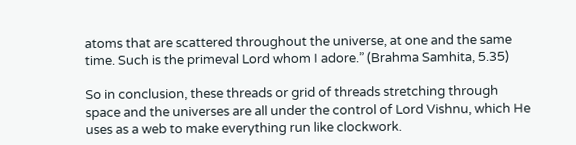atoms that are scattered throughout the universe, at one and the same time. Such is the primeval Lord whom I adore.” (Brahma Samhita, 5.35)

So in conclusion, these threads or grid of threads stretching through space and the universes are all under the control of Lord Vishnu, which He uses as a web to make everything run like clockwork.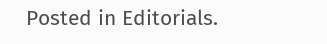Posted in Editorials.